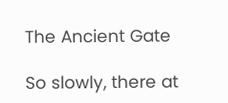The Ancient Gate

So slowly, there at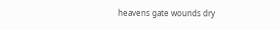heavens gate wounds dry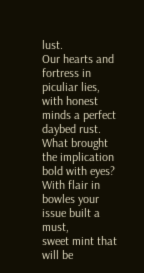lust.
Our hearts and fortress in piculiar lies,
with honest minds a perfect daybed rust.
What brought the implication bold with eyes?
With flair in bowles your issue built a must,
sweet mint that will be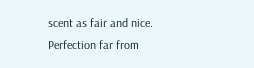scent as fair and nice.
Perfection far from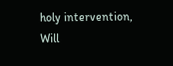holy intervention,
Will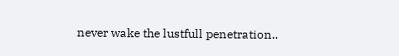never wake the lustfull penetration..